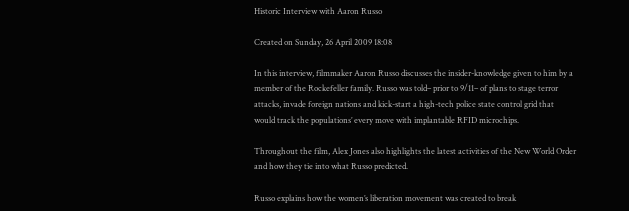Historic Interview with Aaron Russo

Created on Sunday, 26 April 2009 18:08

In this interview, filmmaker Aaron Russo discusses the insider-knowledge given to him by a member of the Rockefeller family. Russo was told– prior to 9/11– of plans to stage terror attacks, invade foreign nations and kick-start a high-tech police state control grid that would track the populations’ every move with implantable RFID microchips.

Throughout the film, Alex Jones also highlights the latest activities of the New World Order and how they tie into what Russo predicted.

Russo explains how the women’s liberation movement was created to break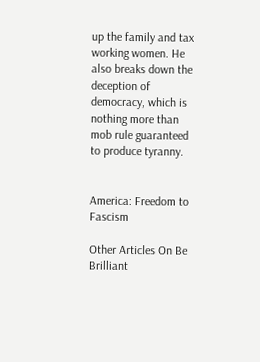up the family and tax working women. He also breaks down the deception of democracy, which is nothing more than mob rule guaranteed to produce tyranny.


America: Freedom to Fascism

Other Articles On Be Brilliant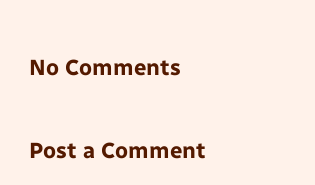No Comments

Post a Comment